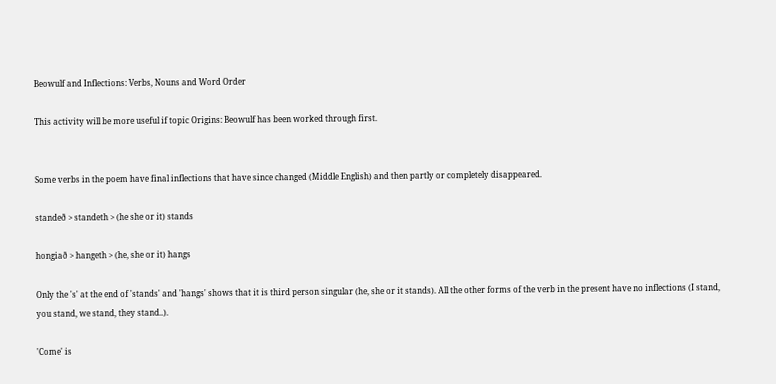Beowulf and Inflections: Verbs, Nouns and Word Order

This activity will be more useful if topic Origins: Beowulf has been worked through first.


Some verbs in the poem have final inflections that have since changed (Middle English) and then partly or completely disappeared.

standeð > standeth > (he she or it) stands

hongiað > hangeth > (he, she or it) hangs

Only the 's' at the end of 'stands' and 'hangs' shows that it is third person singular (he, she or it stands). All the other forms of the verb in the present have no inflections (I stand, you stand, we stand, they stand..).

'Come' is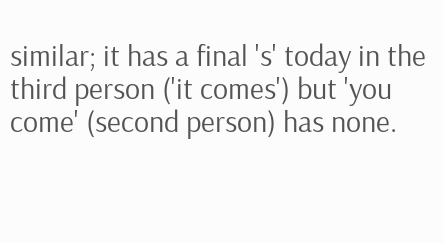similar; it has a final 's' today in the third person ('it comes') but 'you come' (second person) has none.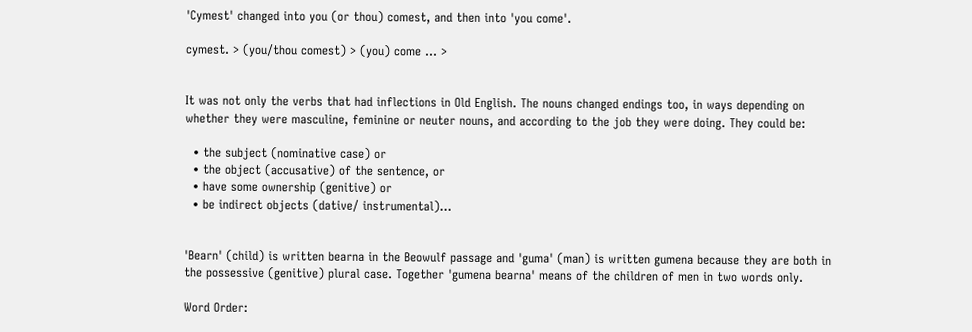'Cymest' changed into you (or thou) comest, and then into 'you come'.

cymest. > (you/thou comest) > (you) come … >


It was not only the verbs that had inflections in Old English. The nouns changed endings too, in ways depending on whether they were masculine, feminine or neuter nouns, and according to the job they were doing. They could be:

  • the subject (nominative case) or
  • the object (accusative) of the sentence, or
  • have some ownership (genitive) or
  • be indirect objects (dative/ instrumental)…


'Bearn' (child) is written bearna in the Beowulf passage and 'guma' (man) is written gumena because they are both in the possessive (genitive) plural case. Together 'gumena bearna' means of the children of men in two words only.

Word Order: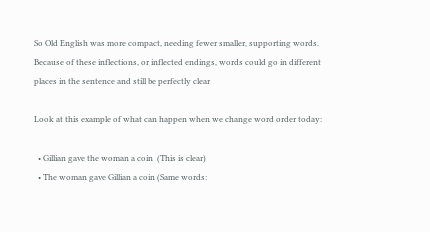So Old English was more compact, needing fewer smaller, supporting words. Because of these inflections, or inflected endings, words could go in different places in the sentence and still be perfectly clear

Look at this example of what can happen when we change word order today:

  • Gillian gave the woman a coin  (This is clear)
  • The woman gave Gillian a coin (Same words: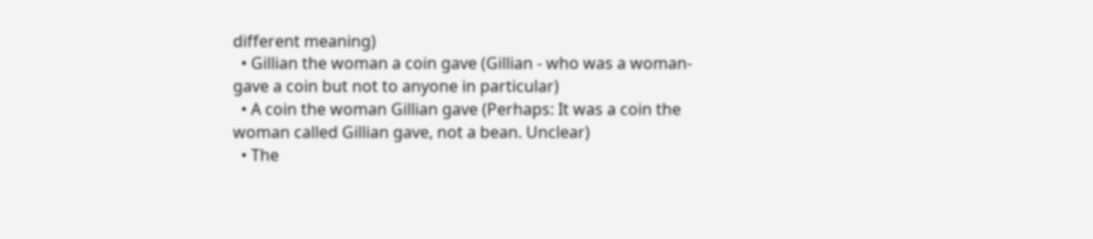different meaning)
  • Gillian the woman a coin gave (Gillian - who was a woman- gave a coin but not to anyone in particular)
  • A coin the woman Gillian gave (Perhaps: It was a coin the woman called Gillian gave, not a bean. Unclear)
  • The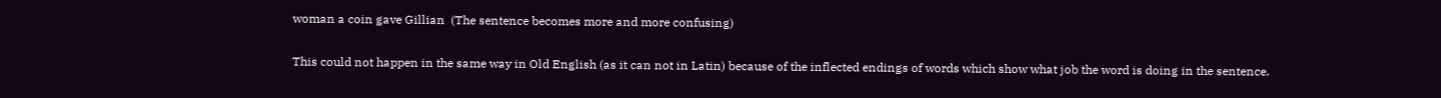woman a coin gave Gillian  (The sentence becomes more and more confusing)

This could not happen in the same way in Old English (as it can not in Latin) because of the inflected endings of words which show what job the word is doing in the sentence.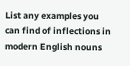List any examples you can find of inflections in modern English nouns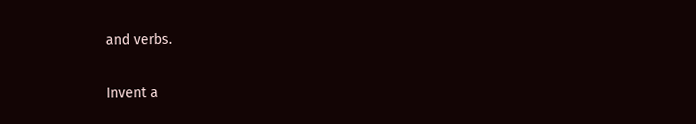and verbs.

Invent a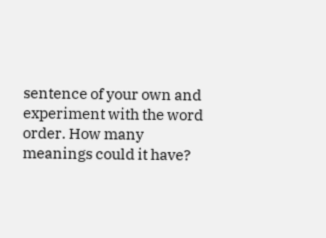sentence of your own and experiment with the word order. How many meanings could it have?